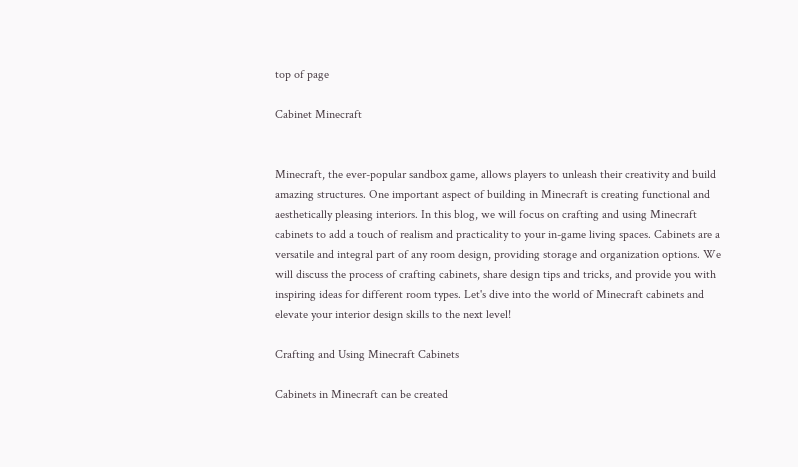top of page

Cabinet Minecraft


Minecraft, the ever-popular sandbox game, allows players to unleash their creativity and build amazing structures. One important aspect of building in Minecraft is creating functional and aesthetically pleasing interiors. In this blog, we will focus on crafting and using Minecraft cabinets to add a touch of realism and practicality to your in-game living spaces. Cabinets are a versatile and integral part of any room design, providing storage and organization options. We will discuss the process of crafting cabinets, share design tips and tricks, and provide you with inspiring ideas for different room types. Let's dive into the world of Minecraft cabinets and elevate your interior design skills to the next level!

Crafting and Using Minecraft Cabinets

Cabinets in Minecraft can be created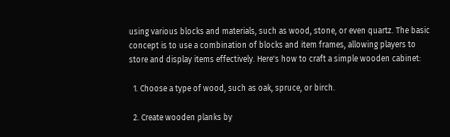using various blocks and materials, such as wood, stone, or even quartz. The basic concept is to use a combination of blocks and item frames, allowing players to store and display items effectively. Here's how to craft a simple wooden cabinet:

  1. Choose a type of wood, such as oak, spruce, or birch.

  2. Create wooden planks by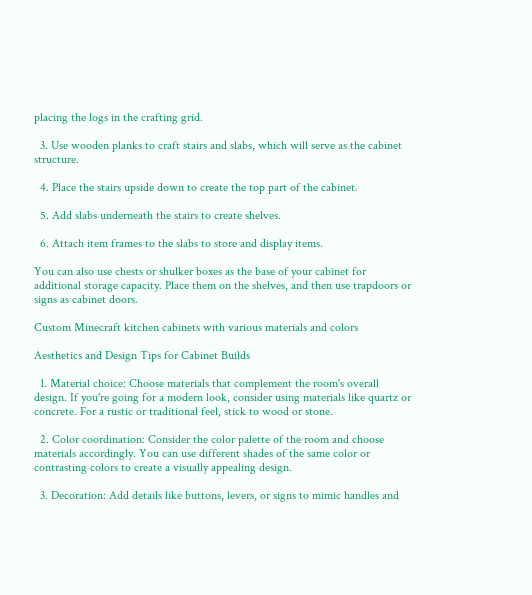placing the logs in the crafting grid.

  3. Use wooden planks to craft stairs and slabs, which will serve as the cabinet structure.

  4. Place the stairs upside down to create the top part of the cabinet.

  5. Add slabs underneath the stairs to create shelves.

  6. Attach item frames to the slabs to store and display items.

You can also use chests or shulker boxes as the base of your cabinet for additional storage capacity. Place them on the shelves, and then use trapdoors or signs as cabinet doors.

Custom Minecraft kitchen cabinets with various materials and colors

Aesthetics and Design Tips for Cabinet Builds

  1. Material choice: Choose materials that complement the room's overall design. If you're going for a modern look, consider using materials like quartz or concrete. For a rustic or traditional feel, stick to wood or stone.

  2. Color coordination: Consider the color palette of the room and choose materials accordingly. You can use different shades of the same color or contrasting colors to create a visually appealing design.

  3. Decoration: Add details like buttons, levers, or signs to mimic handles and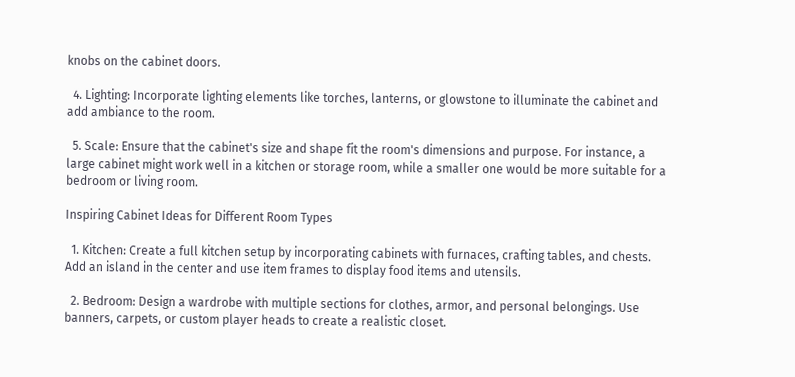knobs on the cabinet doors.

  4. Lighting: Incorporate lighting elements like torches, lanterns, or glowstone to illuminate the cabinet and add ambiance to the room.

  5. Scale: Ensure that the cabinet's size and shape fit the room's dimensions and purpose. For instance, a large cabinet might work well in a kitchen or storage room, while a smaller one would be more suitable for a bedroom or living room.

Inspiring Cabinet Ideas for Different Room Types

  1. Kitchen: Create a full kitchen setup by incorporating cabinets with furnaces, crafting tables, and chests. Add an island in the center and use item frames to display food items and utensils.

  2. Bedroom: Design a wardrobe with multiple sections for clothes, armor, and personal belongings. Use banners, carpets, or custom player heads to create a realistic closet.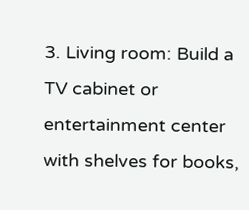3. Living room: Build a TV cabinet or entertainment center with shelves for books,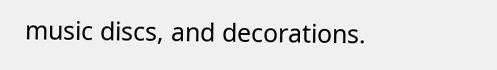music discs, and decorations.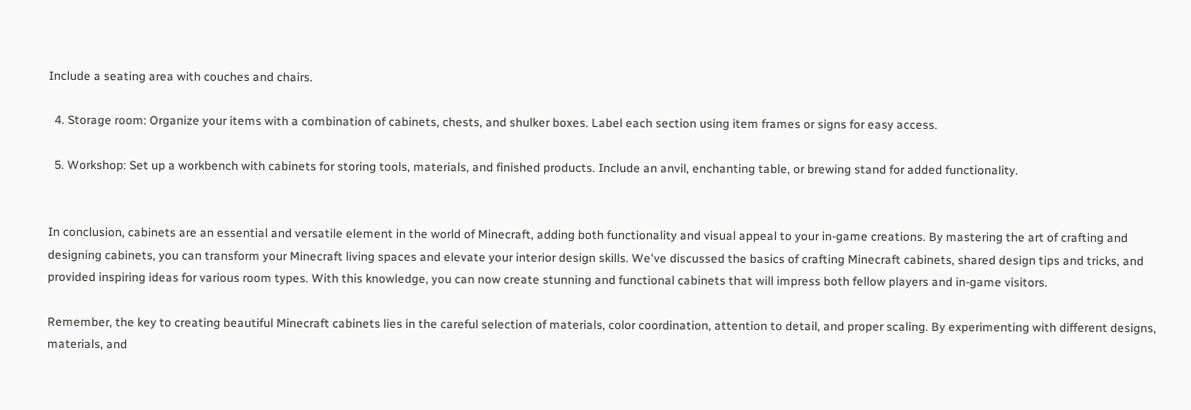Include a seating area with couches and chairs.

  4. Storage room: Organize your items with a combination of cabinets, chests, and shulker boxes. Label each section using item frames or signs for easy access.

  5. Workshop: Set up a workbench with cabinets for storing tools, materials, and finished products. Include an anvil, enchanting table, or brewing stand for added functionality.


In conclusion, cabinets are an essential and versatile element in the world of Minecraft, adding both functionality and visual appeal to your in-game creations. By mastering the art of crafting and designing cabinets, you can transform your Minecraft living spaces and elevate your interior design skills. We've discussed the basics of crafting Minecraft cabinets, shared design tips and tricks, and provided inspiring ideas for various room types. With this knowledge, you can now create stunning and functional cabinets that will impress both fellow players and in-game visitors.

Remember, the key to creating beautiful Minecraft cabinets lies in the careful selection of materials, color coordination, attention to detail, and proper scaling. By experimenting with different designs, materials, and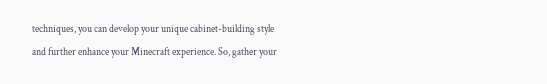techniques, you can develop your unique cabinet-building style and further enhance your Minecraft experience. So, gather your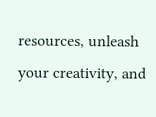resources, unleash your creativity, and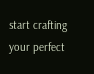start crafting your perfect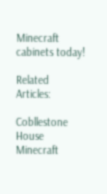Minecraft cabinets today!

Related Articles:

Cobllestone House Minecraft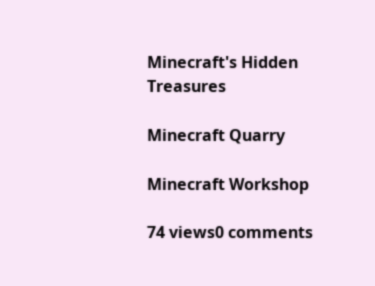Minecraft's Hidden Treasures

Minecraft Quarry

Minecraft Workshop

74 views0 comments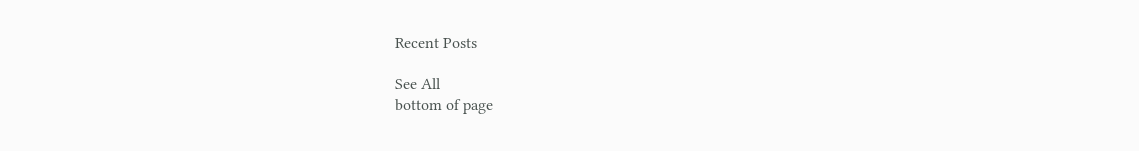Recent Posts

See All
bottom of page